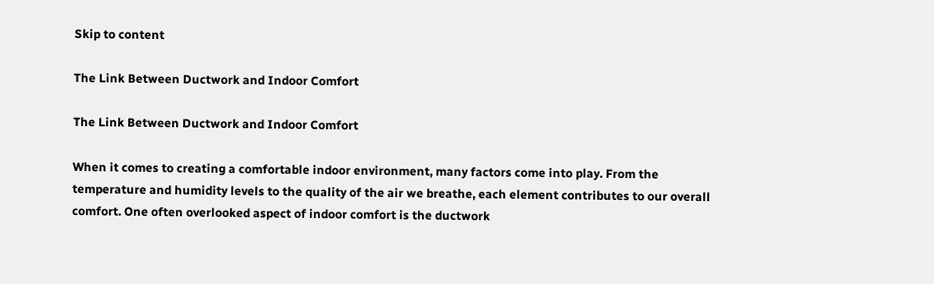Skip to content

The Link Between Ductwork and Indoor Comfort

The Link Between Ductwork and Indoor Comfort

When it comes to creating a comfortable indoor environment, many factors come into play. From the temperature and humidity levels to the quality of the air we breathe, each element contributes to our overall comfort. One often overlooked aspect of indoor comfort is the ductwork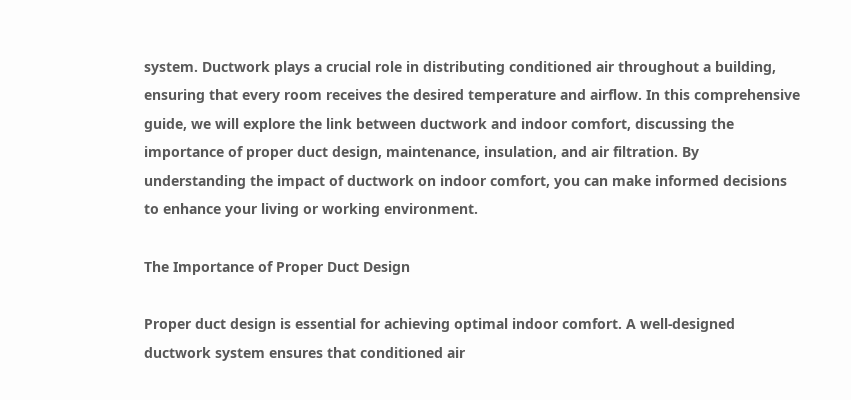system. Ductwork plays a crucial role in distributing conditioned air throughout a building, ensuring that every room receives the desired temperature and airflow. In this comprehensive guide, we will explore the link between ductwork and indoor comfort, discussing the importance of proper duct design, maintenance, insulation, and air filtration. By understanding the impact of ductwork on indoor comfort, you can make informed decisions to enhance your living or working environment.

The Importance of Proper Duct Design

Proper duct design is essential for achieving optimal indoor comfort. A well-designed ductwork system ensures that conditioned air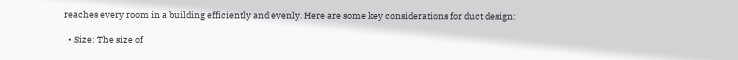reaches every room in a building efficiently and evenly. Here are some key considerations for duct design:

  • Size: The size of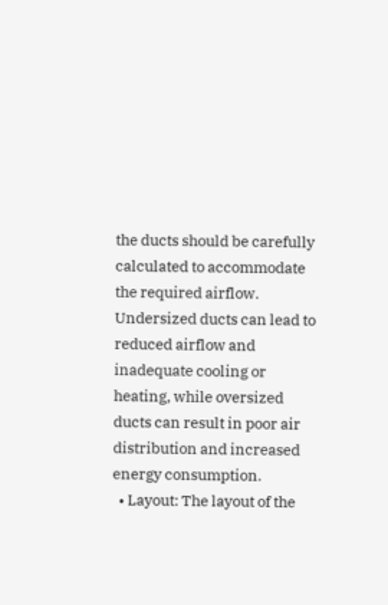the ducts should be carefully calculated to accommodate the required airflow. Undersized ducts can lead to reduced airflow and inadequate cooling or heating, while oversized ducts can result in poor air distribution and increased energy consumption.
  • Layout: The layout of the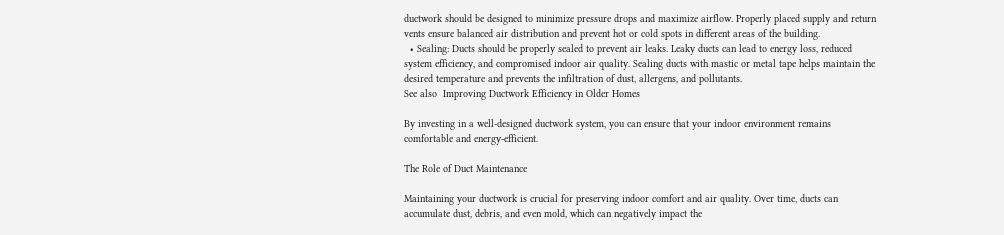ductwork should be designed to minimize pressure drops and maximize airflow. Properly placed supply and return vents ensure balanced air distribution and prevent hot or cold spots in different areas of the building.
  • Sealing: Ducts should be properly sealed to prevent air leaks. Leaky ducts can lead to energy loss, reduced system efficiency, and compromised indoor air quality. Sealing ducts with mastic or metal tape helps maintain the desired temperature and prevents the infiltration of dust, allergens, and pollutants.
See also  Improving Ductwork Efficiency in Older Homes

By investing in a well-designed ductwork system, you can ensure that your indoor environment remains comfortable and energy-efficient.

The Role of Duct Maintenance

Maintaining your ductwork is crucial for preserving indoor comfort and air quality. Over time, ducts can accumulate dust, debris, and even mold, which can negatively impact the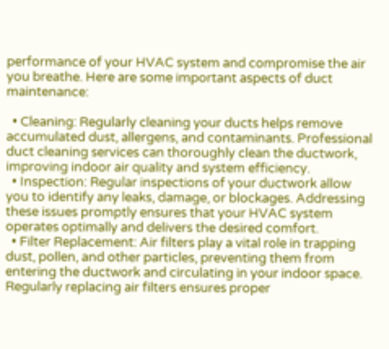performance of your HVAC system and compromise the air you breathe. Here are some important aspects of duct maintenance:

  • Cleaning: Regularly cleaning your ducts helps remove accumulated dust, allergens, and contaminants. Professional duct cleaning services can thoroughly clean the ductwork, improving indoor air quality and system efficiency.
  • Inspection: Regular inspections of your ductwork allow you to identify any leaks, damage, or blockages. Addressing these issues promptly ensures that your HVAC system operates optimally and delivers the desired comfort.
  • Filter Replacement: Air filters play a vital role in trapping dust, pollen, and other particles, preventing them from entering the ductwork and circulating in your indoor space. Regularly replacing air filters ensures proper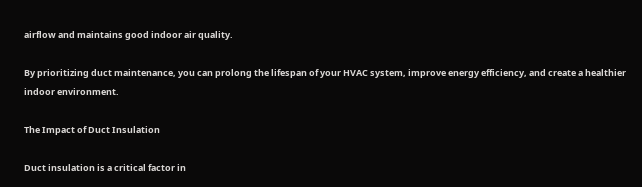airflow and maintains good indoor air quality.

By prioritizing duct maintenance, you can prolong the lifespan of your HVAC system, improve energy efficiency, and create a healthier indoor environment.

The Impact of Duct Insulation

Duct insulation is a critical factor in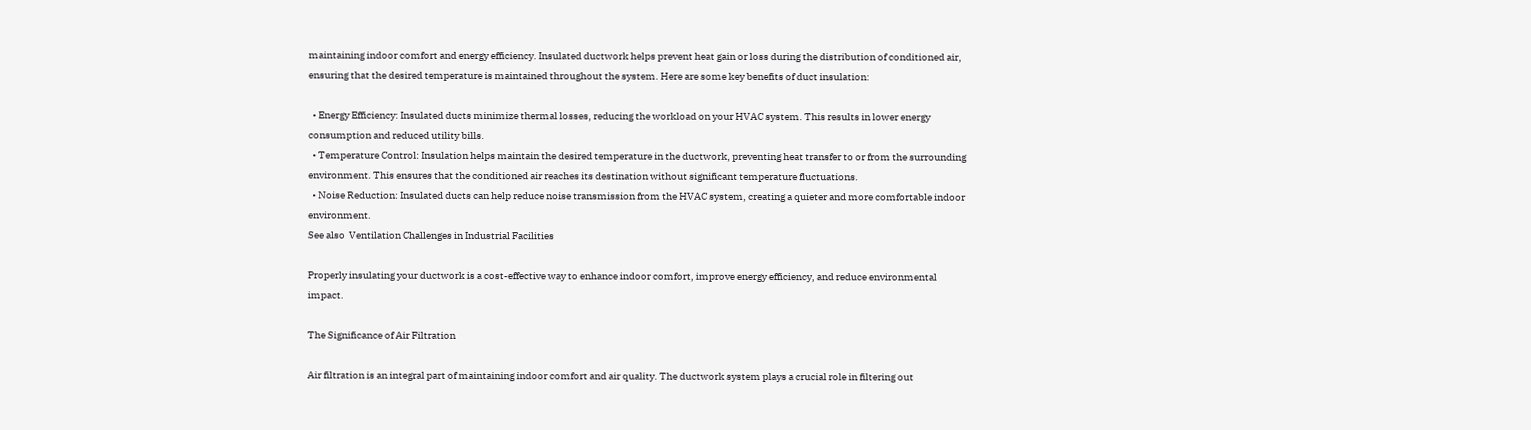maintaining indoor comfort and energy efficiency. Insulated ductwork helps prevent heat gain or loss during the distribution of conditioned air, ensuring that the desired temperature is maintained throughout the system. Here are some key benefits of duct insulation:

  • Energy Efficiency: Insulated ducts minimize thermal losses, reducing the workload on your HVAC system. This results in lower energy consumption and reduced utility bills.
  • Temperature Control: Insulation helps maintain the desired temperature in the ductwork, preventing heat transfer to or from the surrounding environment. This ensures that the conditioned air reaches its destination without significant temperature fluctuations.
  • Noise Reduction: Insulated ducts can help reduce noise transmission from the HVAC system, creating a quieter and more comfortable indoor environment.
See also  Ventilation Challenges in Industrial Facilities

Properly insulating your ductwork is a cost-effective way to enhance indoor comfort, improve energy efficiency, and reduce environmental impact.

The Significance of Air Filtration

Air filtration is an integral part of maintaining indoor comfort and air quality. The ductwork system plays a crucial role in filtering out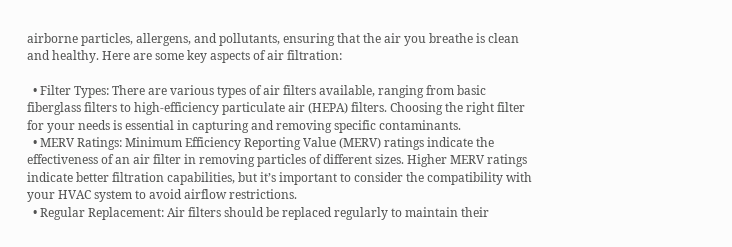airborne particles, allergens, and pollutants, ensuring that the air you breathe is clean and healthy. Here are some key aspects of air filtration:

  • Filter Types: There are various types of air filters available, ranging from basic fiberglass filters to high-efficiency particulate air (HEPA) filters. Choosing the right filter for your needs is essential in capturing and removing specific contaminants.
  • MERV Ratings: Minimum Efficiency Reporting Value (MERV) ratings indicate the effectiveness of an air filter in removing particles of different sizes. Higher MERV ratings indicate better filtration capabilities, but it’s important to consider the compatibility with your HVAC system to avoid airflow restrictions.
  • Regular Replacement: Air filters should be replaced regularly to maintain their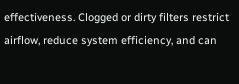effectiveness. Clogged or dirty filters restrict airflow, reduce system efficiency, and can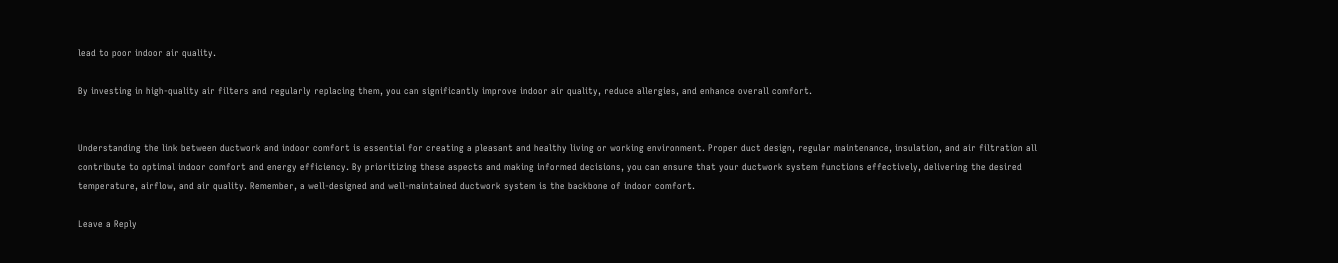lead to poor indoor air quality.

By investing in high-quality air filters and regularly replacing them, you can significantly improve indoor air quality, reduce allergies, and enhance overall comfort.


Understanding the link between ductwork and indoor comfort is essential for creating a pleasant and healthy living or working environment. Proper duct design, regular maintenance, insulation, and air filtration all contribute to optimal indoor comfort and energy efficiency. By prioritizing these aspects and making informed decisions, you can ensure that your ductwork system functions effectively, delivering the desired temperature, airflow, and air quality. Remember, a well-designed and well-maintained ductwork system is the backbone of indoor comfort.

Leave a Reply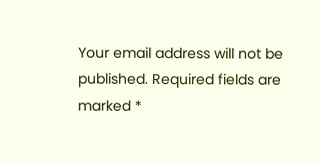Your email address will not be published. Required fields are marked *